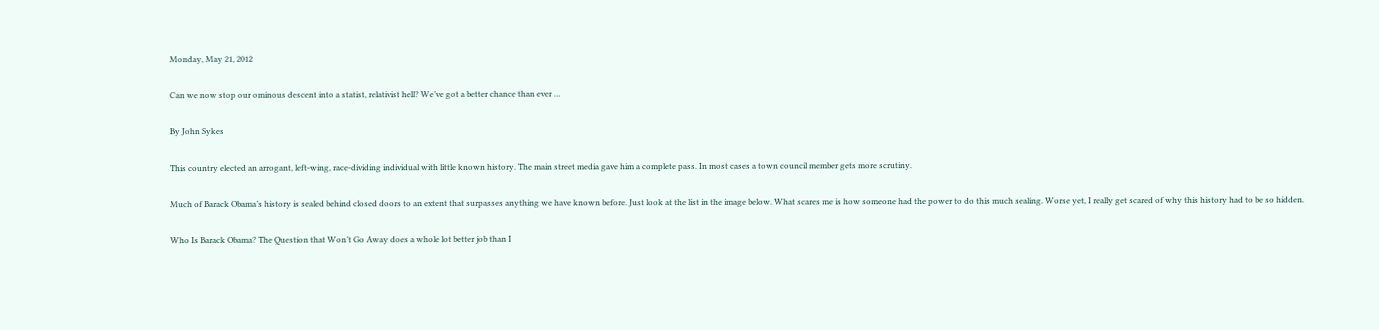Monday, May 21, 2012

Can we now stop our ominous descent into a statist, relativist hell? We’ve got a better chance than ever …

By John Sykes

This country elected an arrogant, left-wing, race-dividing individual with little known history. The main street media gave him a complete pass. In most cases a town council member gets more scrutiny.

Much of Barack Obama’s history is sealed behind closed doors to an extent that surpasses anything we have known before. Just look at the list in the image below. What scares me is how someone had the power to do this much sealing. Worse yet, I really get scared of why this history had to be so hidden.

Who Is Barack Obama? The Question that Won’t Go Away does a whole lot better job than I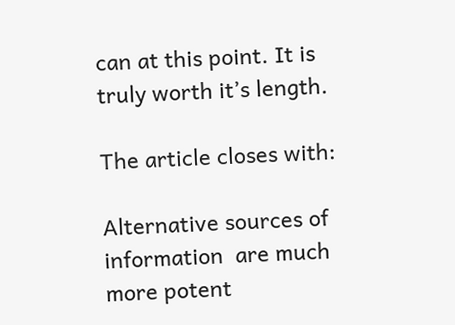can at this point. It is truly worth it’s length.

The article closes with:

Alternative sources of information  are much more potent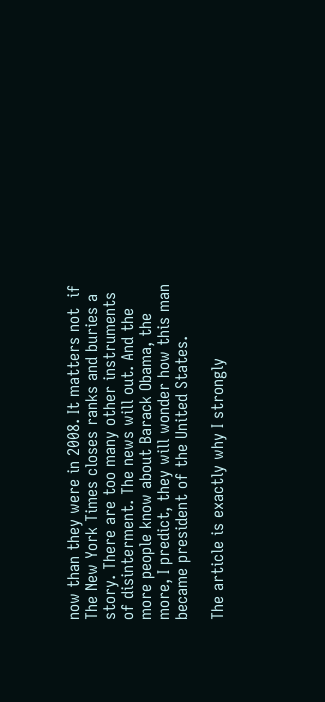now than they were in 2008. It matters not  if The New York Times closes ranks and buries a story. There are too many other instruments of disinterment. The news will out. And the more people know about Barack Obama, the more, I predict, they will wonder how this man became president of the United States.

The article is exactly why I strongly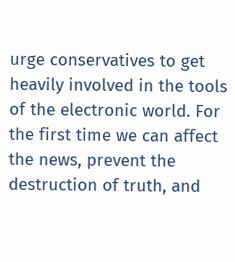urge conservatives to get heavily involved in the tools of the electronic world. For the first time we can affect the news, prevent the destruction of truth, and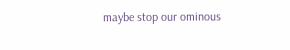maybe stop our ominous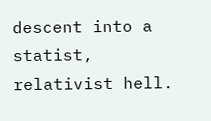descent into a statist, relativist hell.